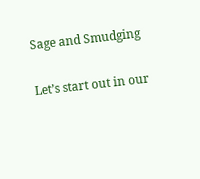Sage and Smudging

Let’s start out in our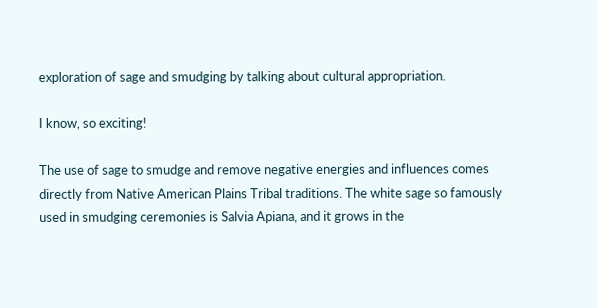exploration of sage and smudging by talking about cultural appropriation.

I know, so exciting!

The use of sage to smudge and remove negative energies and influences comes directly from Native American Plains Tribal traditions. The white sage so famously used in smudging ceremonies is Salvia Apiana, and it grows in the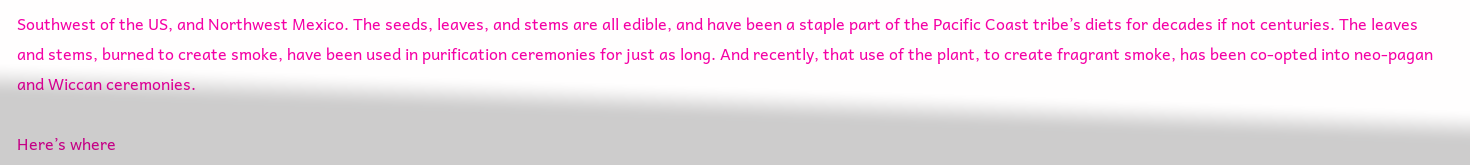Southwest of the US, and Northwest Mexico. The seeds, leaves, and stems are all edible, and have been a staple part of the Pacific Coast tribe’s diets for decades if not centuries. The leaves and stems, burned to create smoke, have been used in purification ceremonies for just as long. And recently, that use of the plant, to create fragrant smoke, has been co-opted into neo-pagan and Wiccan ceremonies.

Here’s where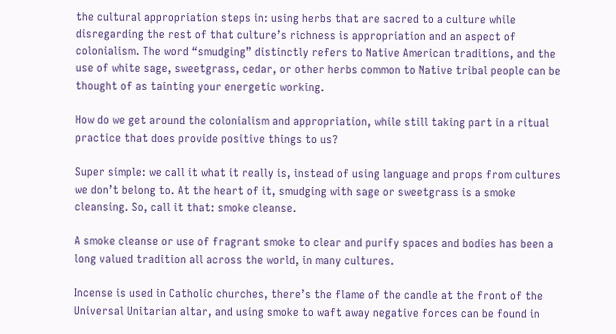the cultural appropriation steps in: using herbs that are sacred to a culture while disregarding the rest of that culture’s richness is appropriation and an aspect of colonialism. The word “smudging” distinctly refers to Native American traditions, and the use of white sage, sweetgrass, cedar, or other herbs common to Native tribal people can be thought of as tainting your energetic working.

How do we get around the colonialism and appropriation, while still taking part in a ritual practice that does provide positive things to us?

Super simple: we call it what it really is, instead of using language and props from cultures we don’t belong to. At the heart of it, smudging with sage or sweetgrass is a smoke cleansing. So, call it that: smoke cleanse.

A smoke cleanse or use of fragrant smoke to clear and purify spaces and bodies has been a long valued tradition all across the world, in many cultures.

Incense is used in Catholic churches, there’s the flame of the candle at the front of the Universal Unitarian altar, and using smoke to waft away negative forces can be found in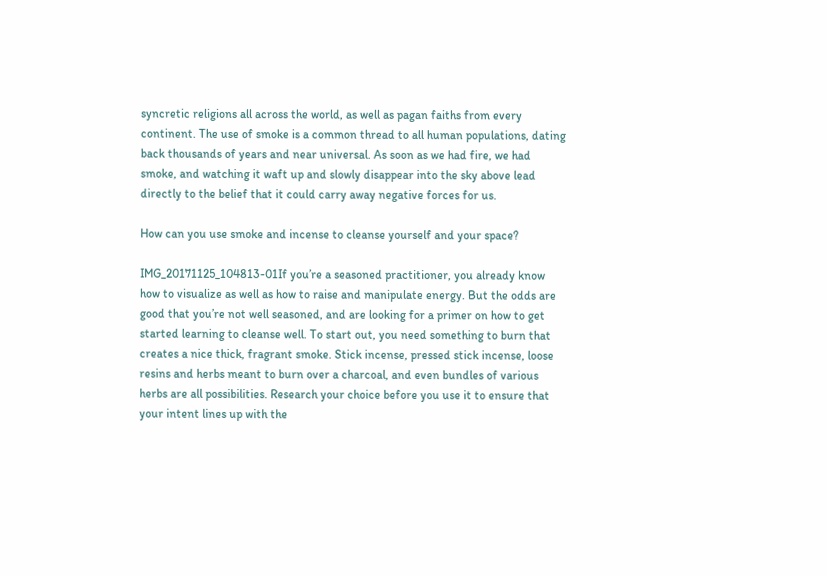syncretic religions all across the world, as well as pagan faiths from every continent. The use of smoke is a common thread to all human populations, dating back thousands of years and near universal. As soon as we had fire, we had smoke, and watching it waft up and slowly disappear into the sky above lead directly to the belief that it could carry away negative forces for us.

How can you use smoke and incense to cleanse yourself and your space?

IMG_20171125_104813-01If you’re a seasoned practitioner, you already know how to visualize as well as how to raise and manipulate energy. But the odds are good that you’re not well seasoned, and are looking for a primer on how to get started learning to cleanse well. To start out, you need something to burn that creates a nice thick, fragrant smoke. Stick incense, pressed stick incense, loose resins and herbs meant to burn over a charcoal, and even bundles of various herbs are all possibilities. Research your choice before you use it to ensure that your intent lines up with the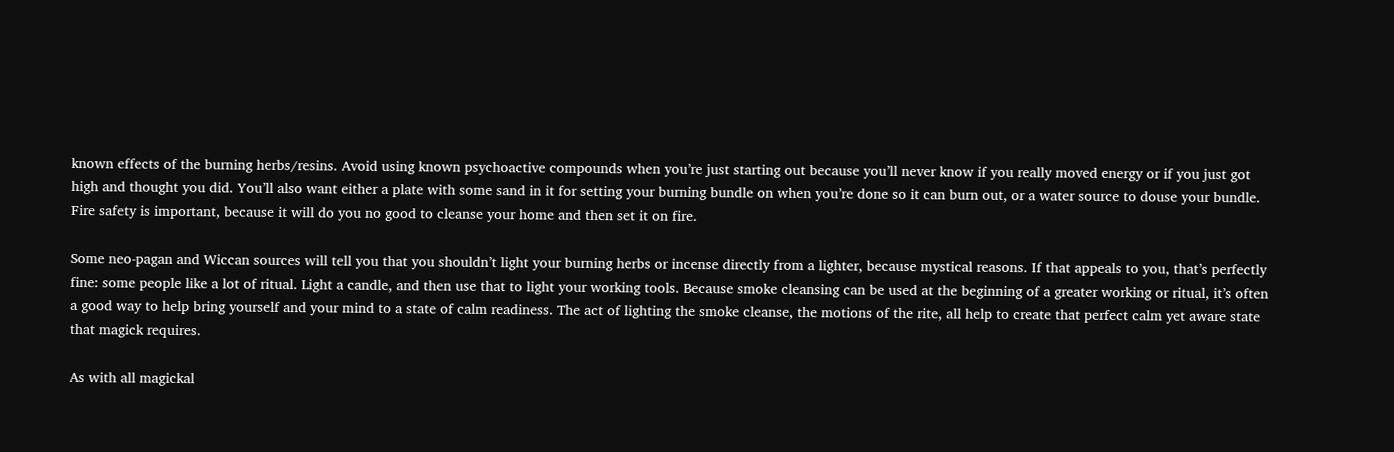known effects of the burning herbs/resins. Avoid using known psychoactive compounds when you’re just starting out because you’ll never know if you really moved energy or if you just got high and thought you did. You’ll also want either a plate with some sand in it for setting your burning bundle on when you’re done so it can burn out, or a water source to douse your bundle. Fire safety is important, because it will do you no good to cleanse your home and then set it on fire.

Some neo-pagan and Wiccan sources will tell you that you shouldn’t light your burning herbs or incense directly from a lighter, because mystical reasons. If that appeals to you, that’s perfectly fine: some people like a lot of ritual. Light a candle, and then use that to light your working tools. Because smoke cleansing can be used at the beginning of a greater working or ritual, it’s often a good way to help bring yourself and your mind to a state of calm readiness. The act of lighting the smoke cleanse, the motions of the rite, all help to create that perfect calm yet aware state that magick requires.

As with all magickal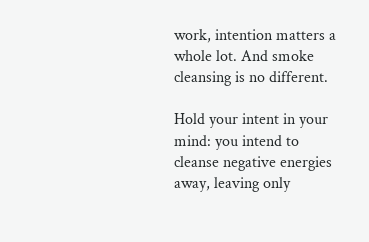work, intention matters a whole lot. And smoke cleansing is no different.

Hold your intent in your mind: you intend to cleanse negative energies away, leaving only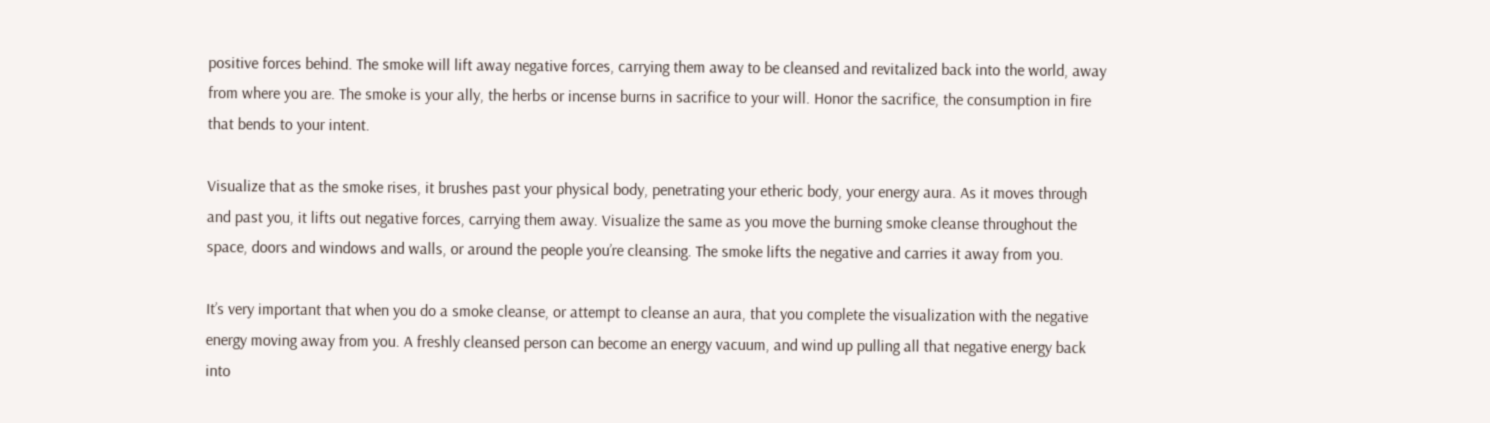positive forces behind. The smoke will lift away negative forces, carrying them away to be cleansed and revitalized back into the world, away from where you are. The smoke is your ally, the herbs or incense burns in sacrifice to your will. Honor the sacrifice, the consumption in fire that bends to your intent.

Visualize that as the smoke rises, it brushes past your physical body, penetrating your etheric body, your energy aura. As it moves through and past you, it lifts out negative forces, carrying them away. Visualize the same as you move the burning smoke cleanse throughout the space, doors and windows and walls, or around the people you’re cleansing. The smoke lifts the negative and carries it away from you.

It’s very important that when you do a smoke cleanse, or attempt to cleanse an aura, that you complete the visualization with the negative energy moving away from you. A freshly cleansed person can become an energy vacuum, and wind up pulling all that negative energy back into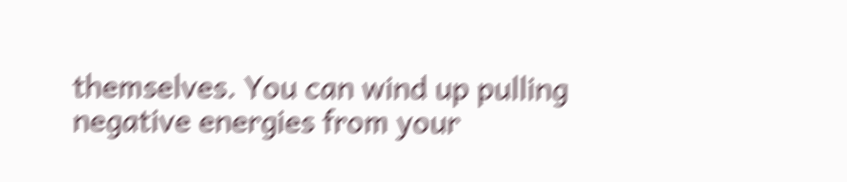themselves. You can wind up pulling negative energies from your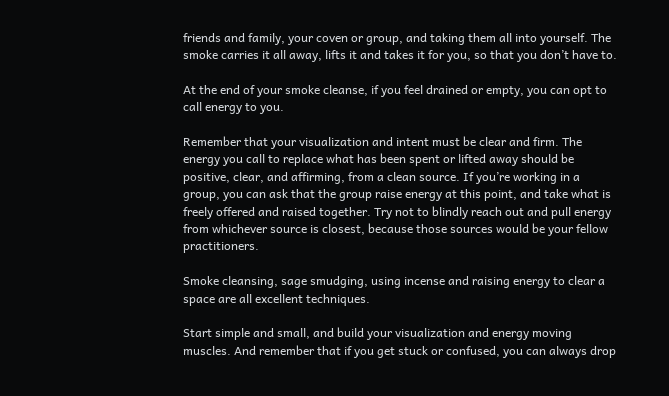friends and family, your coven or group, and taking them all into yourself. The smoke carries it all away, lifts it and takes it for you, so that you don’t have to.

At the end of your smoke cleanse, if you feel drained or empty, you can opt to call energy to you.

Remember that your visualization and intent must be clear and firm. The energy you call to replace what has been spent or lifted away should be positive, clear, and affirming, from a clean source. If you’re working in a group, you can ask that the group raise energy at this point, and take what is freely offered and raised together. Try not to blindly reach out and pull energy from whichever source is closest, because those sources would be your fellow practitioners.

Smoke cleansing, sage smudging, using incense and raising energy to clear a space are all excellent techniques.

Start simple and small, and build your visualization and energy moving muscles. And remember that if you get stuck or confused, you can always drop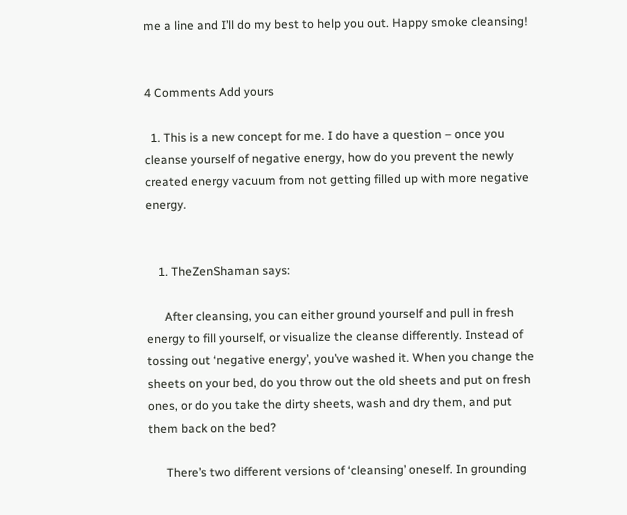me a line and I’ll do my best to help you out. Happy smoke cleansing!


4 Comments Add yours

  1. This is a new concept for me. I do have a question – once you cleanse yourself of negative energy, how do you prevent the newly created energy vacuum from not getting filled up with more negative energy.


    1. TheZenShaman says:

      After cleansing, you can either ground yourself and pull in fresh energy to fill yourself, or visualize the cleanse differently. Instead of tossing out ‘negative energy’, you’ve washed it. When you change the sheets on your bed, do you throw out the old sheets and put on fresh ones, or do you take the dirty sheets, wash and dry them, and put them back on the bed?

      There’s two different versions of ‘cleansing’ oneself. In grounding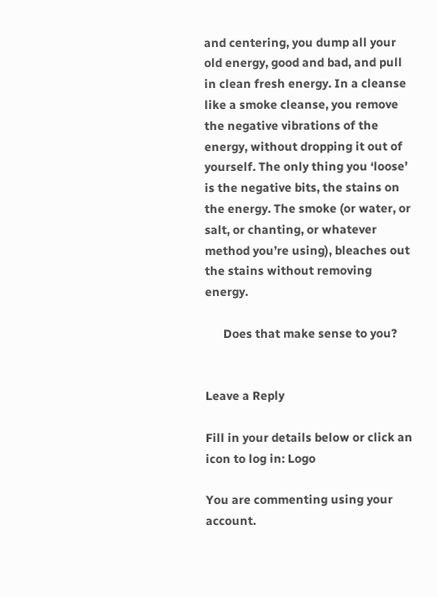and centering, you dump all your old energy, good and bad, and pull in clean fresh energy. In a cleanse like a smoke cleanse, you remove the negative vibrations of the energy, without dropping it out of yourself. The only thing you ‘loose’ is the negative bits, the stains on the energy. The smoke (or water, or salt, or chanting, or whatever method you’re using), bleaches out the stains without removing energy.

      Does that make sense to you?


Leave a Reply

Fill in your details below or click an icon to log in: Logo

You are commenting using your account.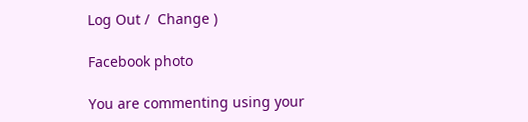Log Out /  Change )

Facebook photo

You are commenting using your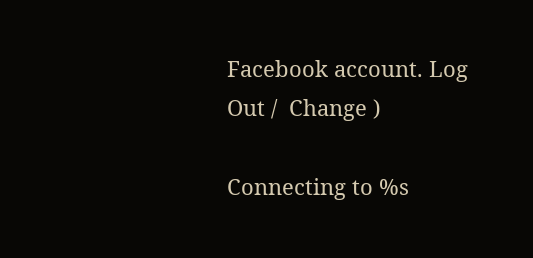Facebook account. Log Out /  Change )

Connecting to %s